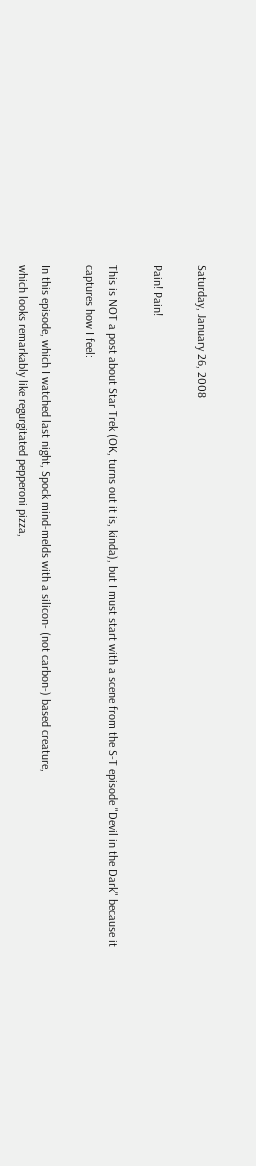Saturday, January 26, 2008

Pain! Pain!

This is NOT a post about Star Trek (OK, turns out it is, kinda), but I must start with a scene from the S-T episode "Devil in the Dark" because it captures how I feel:

In this episode, which I watched last night, Spock mind-melds with a silicon- (not carbon-) based creature,
which looks remarkably like regurgitated pepperoni pizza,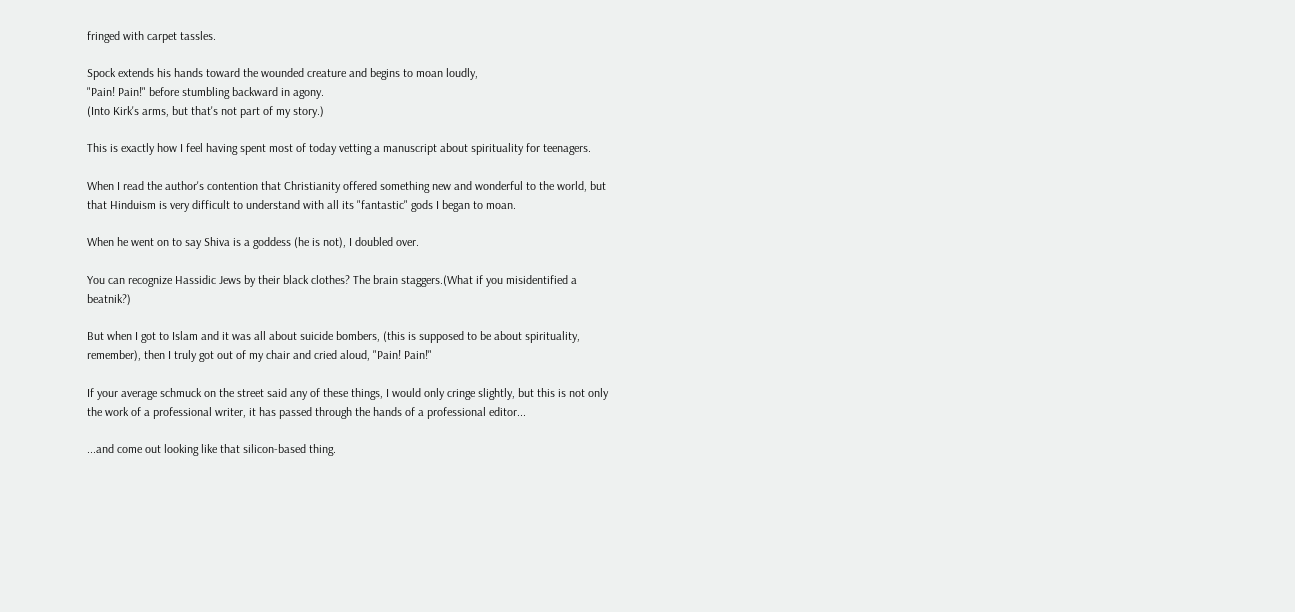fringed with carpet tassles.

Spock extends his hands toward the wounded creature and begins to moan loudly,
"Pain! Pain!" before stumbling backward in agony.
(Into Kirk's arms, but that's not part of my story.)

This is exactly how I feel having spent most of today vetting a manuscript about spirituality for teenagers.

When I read the author's contention that Christianity offered something new and wonderful to the world, but that Hinduism is very difficult to understand with all its "fantastic" gods I began to moan.

When he went on to say Shiva is a goddess (he is not), I doubled over.

You can recognize Hassidic Jews by their black clothes? The brain staggers.(What if you misidentified a beatnik?)

But when I got to Islam and it was all about suicide bombers, (this is supposed to be about spirituality, remember), then I truly got out of my chair and cried aloud, "Pain! Pain!"

If your average schmuck on the street said any of these things, I would only cringe slightly, but this is not only the work of a professional writer, it has passed through the hands of a professional editor...

...and come out looking like that silicon-based thing.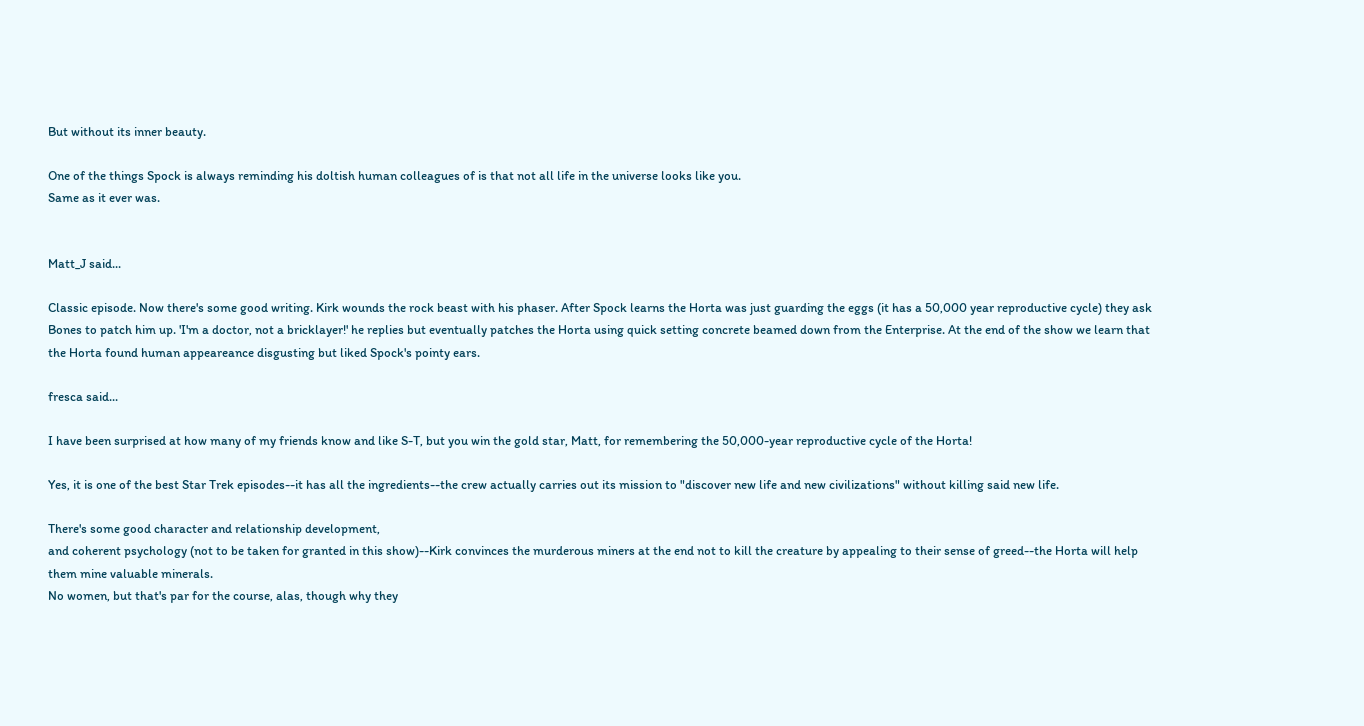But without its inner beauty.

One of the things Spock is always reminding his doltish human colleagues of is that not all life in the universe looks like you.
Same as it ever was.


Matt_J said...

Classic episode. Now there's some good writing. Kirk wounds the rock beast with his phaser. After Spock learns the Horta was just guarding the eggs (it has a 50,000 year reproductive cycle) they ask Bones to patch him up. 'I'm a doctor, not a bricklayer!' he replies but eventually patches the Horta using quick setting concrete beamed down from the Enterprise. At the end of the show we learn that the Horta found human appeareance disgusting but liked Spock's pointy ears.

fresca said...

I have been surprised at how many of my friends know and like S-T, but you win the gold star, Matt, for remembering the 50,000-year reproductive cycle of the Horta!

Yes, it is one of the best Star Trek episodes--it has all the ingredients--the crew actually carries out its mission to "discover new life and new civilizations" without killing said new life.

There's some good character and relationship development,
and coherent psychology (not to be taken for granted in this show)--Kirk convinces the murderous miners at the end not to kill the creature by appealing to their sense of greed--the Horta will help them mine valuable minerals.
No women, but that's par for the course, alas, though why they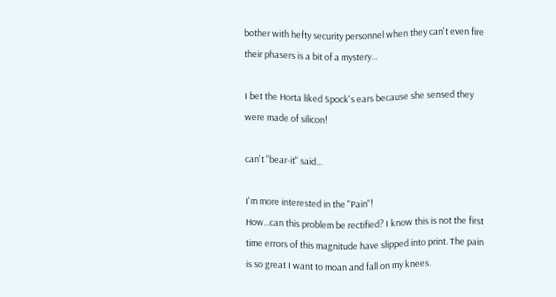bother with hefty security personnel when they can't even fire their phasers is a bit of a mystery...

I bet the Horta liked Spock's ears because she sensed they were made of silicon!

can't "bear-it" said...

I'm more interested in the "Pain"!
How...can this problem be rectified? I know this is not the first time errors of this magnitude have slipped into print. The pain is so great I want to moan and fall on my knees.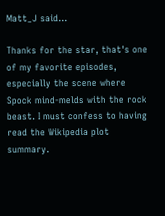Matt_J said...

Thanks for the star, that's one of my favorite episodes, especially the scene where Spock mind-melds with the rock beast. I must confess to having read the Wikipedia plot summary.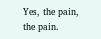Yes, the pain, the pain.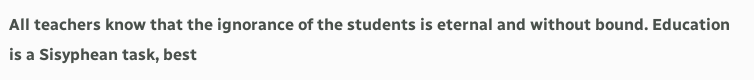All teachers know that the ignorance of the students is eternal and without bound. Education is a Sisyphean task, best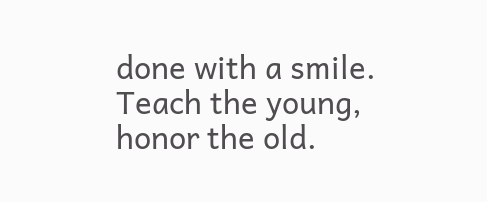done with a smile. Teach the young, honor the old.